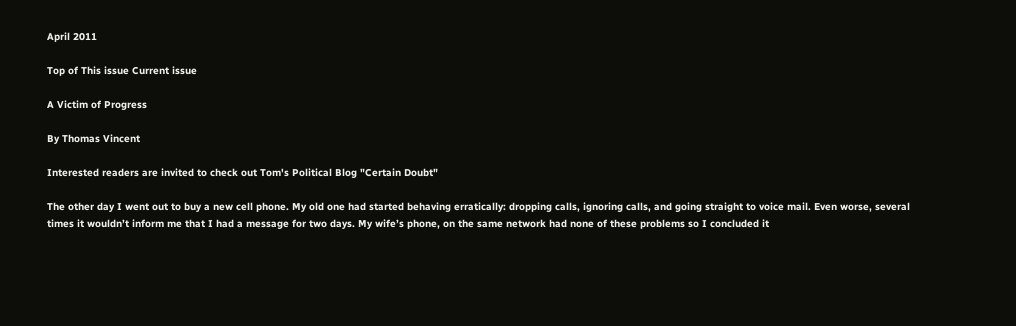April 2011

Top of This issue Current issue

A Victim of Progress

By Thomas Vincent

Interested readers are invited to check out Tom's Political Blog "Certain Doubt"

The other day I went out to buy a new cell phone. My old one had started behaving erratically: dropping calls, ignoring calls, and going straight to voice mail. Even worse, several times it wouldn’t inform me that I had a message for two days. My wife’s phone, on the same network had none of these problems so I concluded it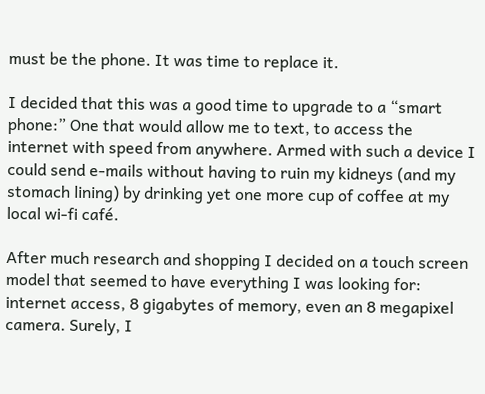must be the phone. It was time to replace it.

I decided that this was a good time to upgrade to a “smart phone:” One that would allow me to text, to access the internet with speed from anywhere. Armed with such a device I could send e-mails without having to ruin my kidneys (and my stomach lining) by drinking yet one more cup of coffee at my local wi-fi café.

After much research and shopping I decided on a touch screen model that seemed to have everything I was looking for: internet access, 8 gigabytes of memory, even an 8 megapixel camera. Surely, I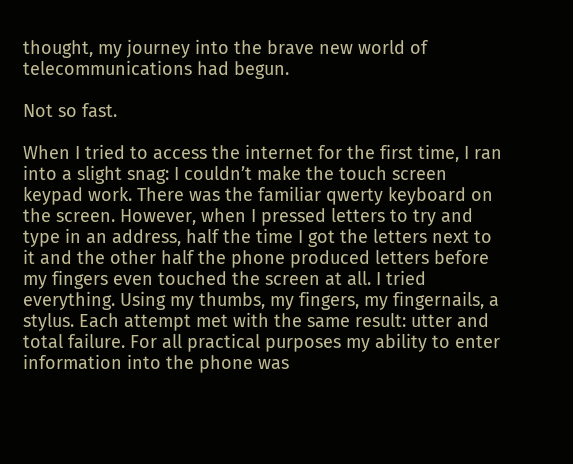thought, my journey into the brave new world of telecommunications had begun.

Not so fast.

When I tried to access the internet for the first time, I ran into a slight snag: I couldn’t make the touch screen keypad work. There was the familiar qwerty keyboard on the screen. However, when I pressed letters to try and type in an address, half the time I got the letters next to it and the other half the phone produced letters before my fingers even touched the screen at all. I tried everything. Using my thumbs, my fingers, my fingernails, a stylus. Each attempt met with the same result: utter and total failure. For all practical purposes my ability to enter information into the phone was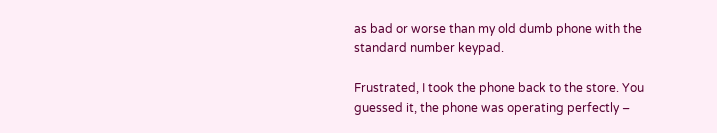as bad or worse than my old dumb phone with the standard number keypad.

Frustrated, I took the phone back to the store. You guessed it, the phone was operating perfectly –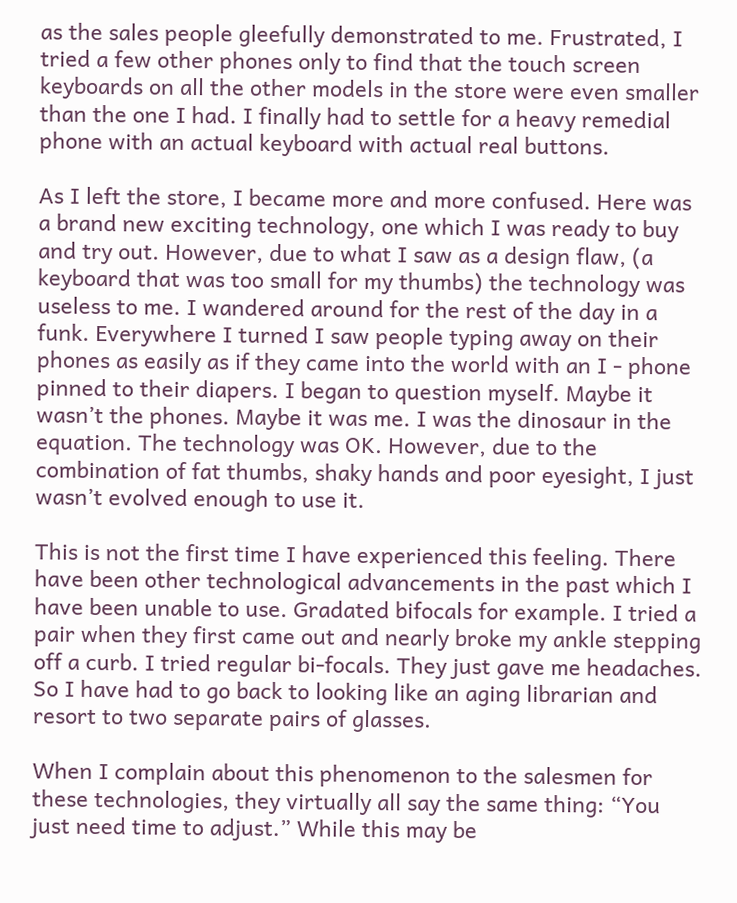as the sales people gleefully demonstrated to me. Frustrated, I tried a few other phones only to find that the touch screen keyboards on all the other models in the store were even smaller than the one I had. I finally had to settle for a heavy remedial phone with an actual keyboard with actual real buttons.

As I left the store, I became more and more confused. Here was a brand new exciting technology, one which I was ready to buy and try out. However, due to what I saw as a design flaw, (a keyboard that was too small for my thumbs) the technology was useless to me. I wandered around for the rest of the day in a funk. Everywhere I turned I saw people typing away on their phones as easily as if they came into the world with an I - phone pinned to their diapers. I began to question myself. Maybe it wasn’t the phones. Maybe it was me. I was the dinosaur in the equation. The technology was OK. However, due to the combination of fat thumbs, shaky hands and poor eyesight, I just wasn’t evolved enough to use it.

This is not the first time I have experienced this feeling. There have been other technological advancements in the past which I have been unable to use. Gradated bifocals for example. I tried a pair when they first came out and nearly broke my ankle stepping off a curb. I tried regular bi-focals. They just gave me headaches. So I have had to go back to looking like an aging librarian and resort to two separate pairs of glasses.

When I complain about this phenomenon to the salesmen for these technologies, they virtually all say the same thing: “You just need time to adjust.” While this may be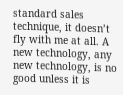standard sales technique, it doesn’t fly with me at all. A new technology, any new technology, is no good unless it is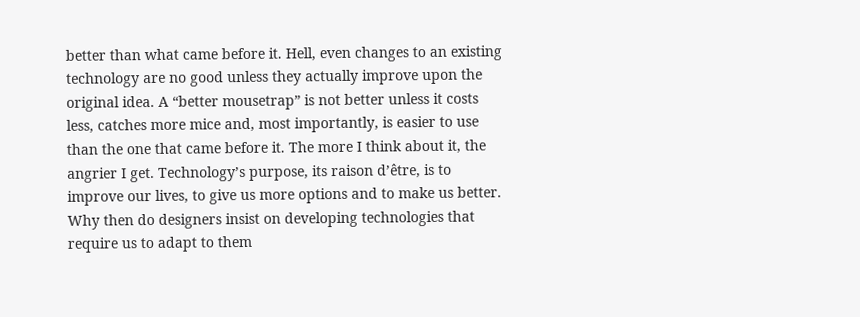better than what came before it. Hell, even changes to an existing technology are no good unless they actually improve upon the original idea. A “better mousetrap” is not better unless it costs less, catches more mice and, most importantly, is easier to use than the one that came before it. The more I think about it, the angrier I get. Technology’s purpose, its raison d’être, is to improve our lives, to give us more options and to make us better. Why then do designers insist on developing technologies that require us to adapt to them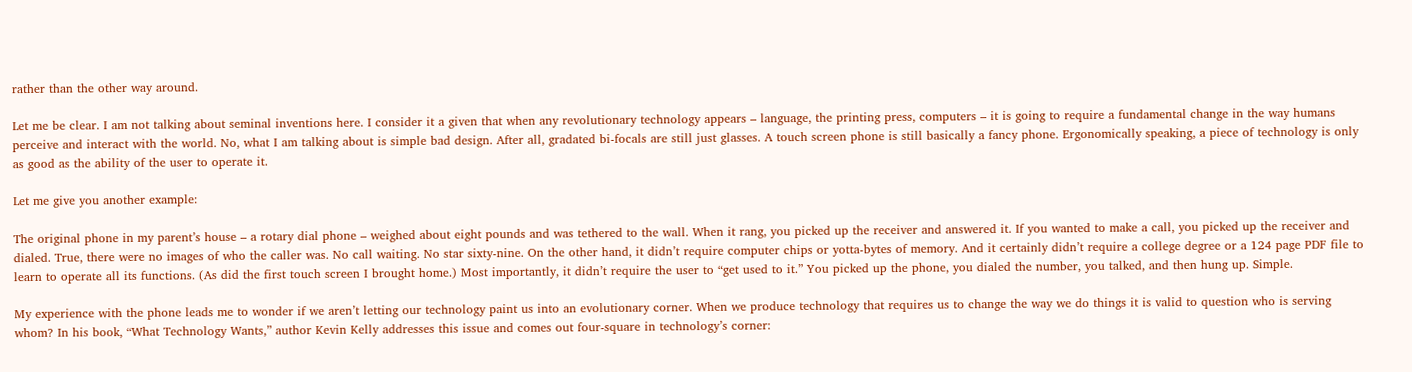rather than the other way around.

Let me be clear. I am not talking about seminal inventions here. I consider it a given that when any revolutionary technology appears – language, the printing press, computers – it is going to require a fundamental change in the way humans perceive and interact with the world. No, what I am talking about is simple bad design. After all, gradated bi-focals are still just glasses. A touch screen phone is still basically a fancy phone. Ergonomically speaking, a piece of technology is only as good as the ability of the user to operate it.

Let me give you another example:

The original phone in my parent’s house – a rotary dial phone – weighed about eight pounds and was tethered to the wall. When it rang, you picked up the receiver and answered it. If you wanted to make a call, you picked up the receiver and dialed. True, there were no images of who the caller was. No call waiting. No star sixty-nine. On the other hand, it didn’t require computer chips or yotta-bytes of memory. And it certainly didn’t require a college degree or a 124 page PDF file to learn to operate all its functions. (As did the first touch screen I brought home.) Most importantly, it didn’t require the user to “get used to it.” You picked up the phone, you dialed the number, you talked, and then hung up. Simple.

My experience with the phone leads me to wonder if we aren’t letting our technology paint us into an evolutionary corner. When we produce technology that requires us to change the way we do things it is valid to question who is serving whom? In his book, “What Technology Wants,” author Kevin Kelly addresses this issue and comes out four-square in technology’s corner: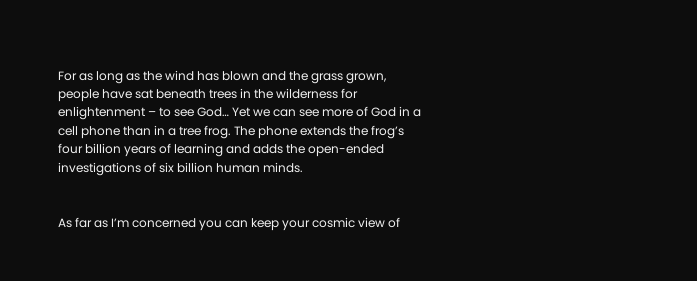For as long as the wind has blown and the grass grown, people have sat beneath trees in the wilderness for enlightenment – to see God… Yet we can see more of God in a cell phone than in a tree frog. The phone extends the frog’s four billion years of learning and adds the open-ended investigations of six billion human minds.


As far as I’m concerned you can keep your cosmic view of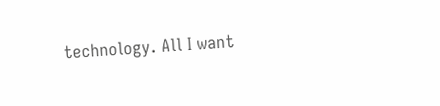technology. All I want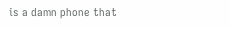is a damn phone that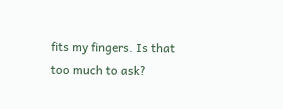fits my fingers. Is that too much to ask?